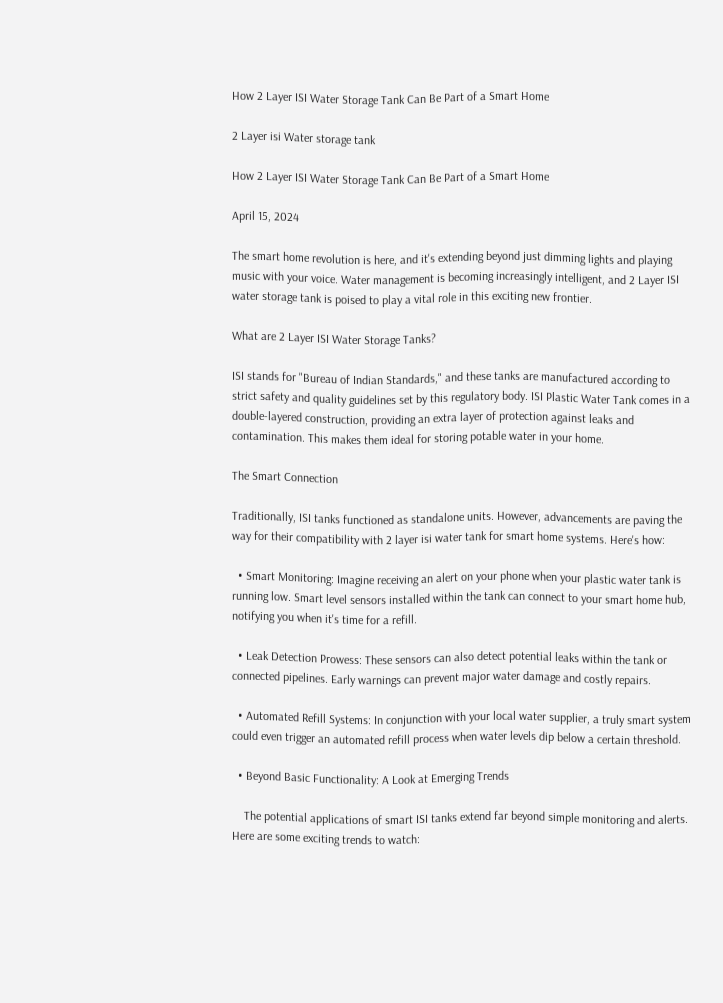How 2 Layer ISI Water Storage Tank Can Be Part of a Smart Home

2 Layer isi Water storage tank

How 2 Layer ISI Water Storage Tank Can Be Part of a Smart Home

April 15, 2024

The smart home revolution is here, and it's extending beyond just dimming lights and playing music with your voice. Water management is becoming increasingly intelligent, and 2 Layer ISI water storage tank is poised to play a vital role in this exciting new frontier.

What are 2 Layer ISI Water Storage Tanks?

ISI stands for "Bureau of Indian Standards," and these tanks are manufactured according to strict safety and quality guidelines set by this regulatory body. ISI Plastic Water Tank comes in a double-layered construction, providing an extra layer of protection against leaks and contamination. This makes them ideal for storing potable water in your home.

The Smart Connection

Traditionally, ISI tanks functioned as standalone units. However, advancements are paving the way for their compatibility with 2 layer isi water tank for smart home systems. Here's how:

  • Smart Monitoring: Imagine receiving an alert on your phone when your plastic water tank is running low. Smart level sensors installed within the tank can connect to your smart home hub, notifying you when it's time for a refill.

  • Leak Detection Prowess: These sensors can also detect potential leaks within the tank or connected pipelines. Early warnings can prevent major water damage and costly repairs.

  • Automated Refill Systems: In conjunction with your local water supplier, a truly smart system could even trigger an automated refill process when water levels dip below a certain threshold.

  • Beyond Basic Functionality: A Look at Emerging Trends

    The potential applications of smart ISI tanks extend far beyond simple monitoring and alerts. Here are some exciting trends to watch: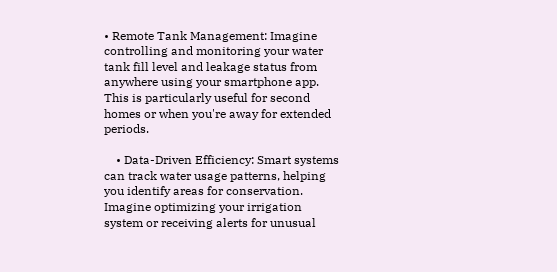• Remote Tank Management: Imagine controlling and monitoring your water tank fill level and leakage status from anywhere using your smartphone app. This is particularly useful for second homes or when you're away for extended periods.

    • Data-Driven Efficiency: Smart systems can track water usage patterns, helping you identify areas for conservation. Imagine optimizing your irrigation system or receiving alerts for unusual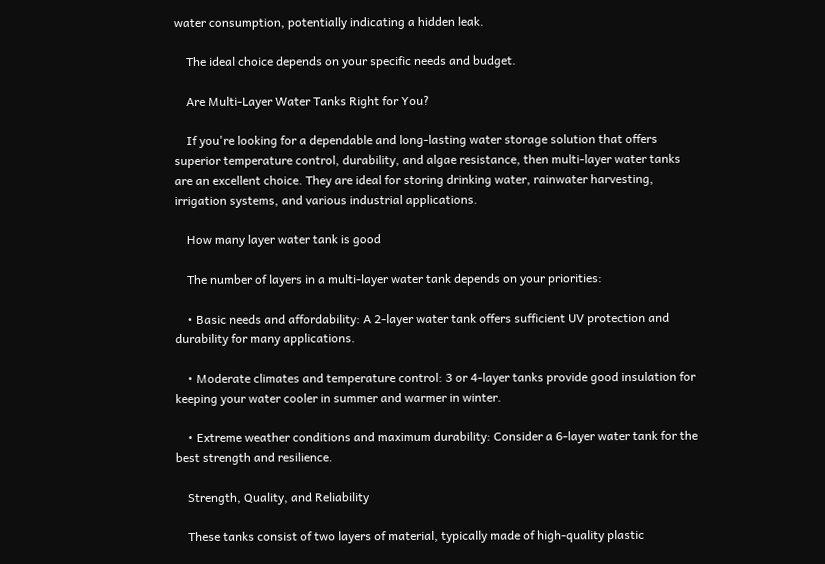water consumption, potentially indicating a hidden leak.

    The ideal choice depends on your specific needs and budget.

    Are Multi-Layer Water Tanks Right for You?

    If you're looking for a dependable and long-lasting water storage solution that offers superior temperature control, durability, and algae resistance, then multi-layer water tanks are an excellent choice. They are ideal for storing drinking water, rainwater harvesting, irrigation systems, and various industrial applications.

    How many layer water tank is good

    The number of layers in a multi-layer water tank depends on your priorities:

    • Basic needs and affordability: A 2-layer water tank offers sufficient UV protection and durability for many applications.

    • Moderate climates and temperature control: 3 or 4-layer tanks provide good insulation for keeping your water cooler in summer and warmer in winter.

    • Extreme weather conditions and maximum durability: Consider a 6-layer water tank for the best strength and resilience.

    Strength, Quality, and Reliability

    These tanks consist of two layers of material, typically made of high-quality plastic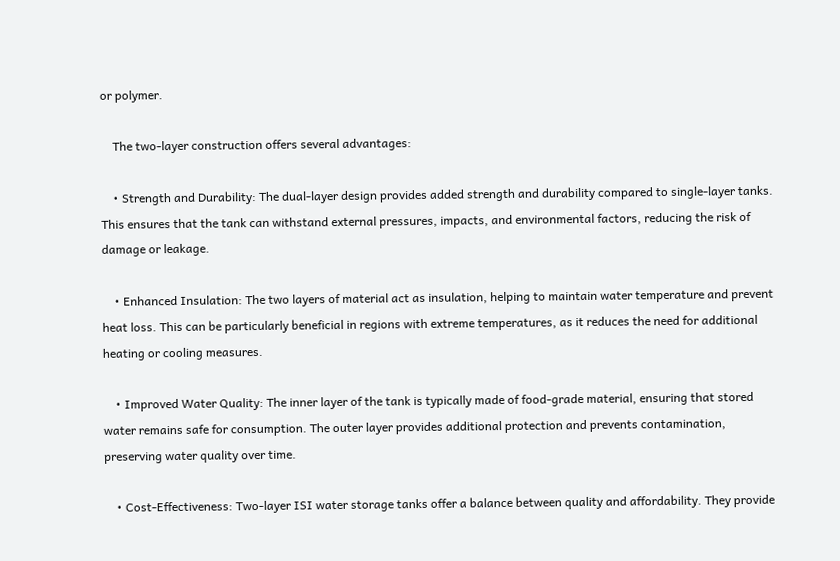or polymer.

    The two-layer construction offers several advantages:

    • Strength and Durability: The dual-layer design provides added strength and durability compared to single-layer tanks. This ensures that the tank can withstand external pressures, impacts, and environmental factors, reducing the risk of damage or leakage.

    • Enhanced Insulation: The two layers of material act as insulation, helping to maintain water temperature and prevent heat loss. This can be particularly beneficial in regions with extreme temperatures, as it reduces the need for additional heating or cooling measures.

    • Improved Water Quality: The inner layer of the tank is typically made of food-grade material, ensuring that stored water remains safe for consumption. The outer layer provides additional protection and prevents contamination, preserving water quality over time.

    • Cost-Effectiveness: Two-layer ISI water storage tanks offer a balance between quality and affordability. They provide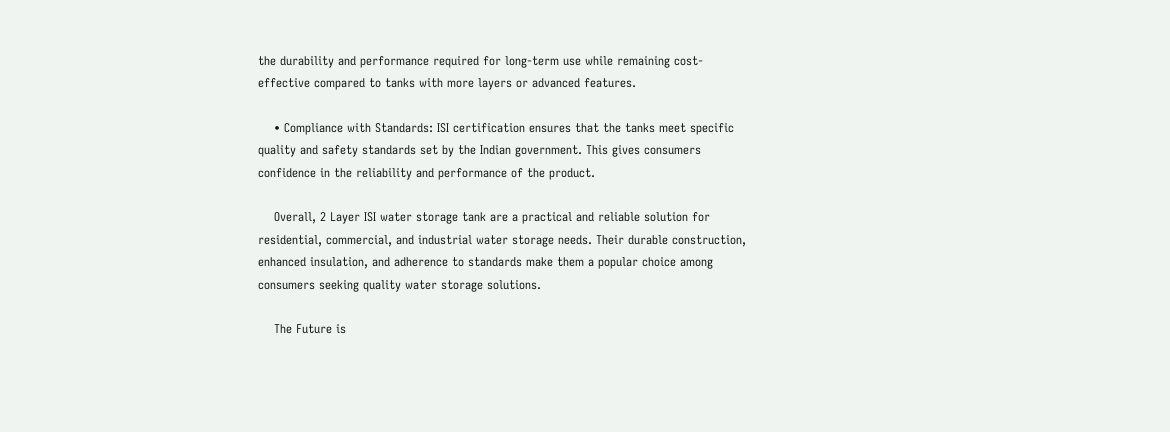the durability and performance required for long-term use while remaining cost-effective compared to tanks with more layers or advanced features.

    • Compliance with Standards: ISI certification ensures that the tanks meet specific quality and safety standards set by the Indian government. This gives consumers confidence in the reliability and performance of the product.

    Overall, 2 Layer ISI water storage tank are a practical and reliable solution for residential, commercial, and industrial water storage needs. Their durable construction, enhanced insulation, and adherence to standards make them a popular choice among consumers seeking quality water storage solutions.

    The Future is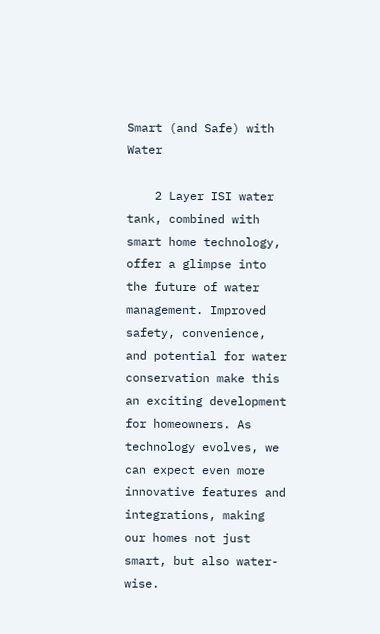Smart (and Safe) with Water

    2 Layer ISI water tank, combined with smart home technology, offer a glimpse into the future of water management. Improved safety, convenience, and potential for water conservation make this an exciting development for homeowners. As technology evolves, we can expect even more innovative features and integrations, making our homes not just smart, but also water-wise.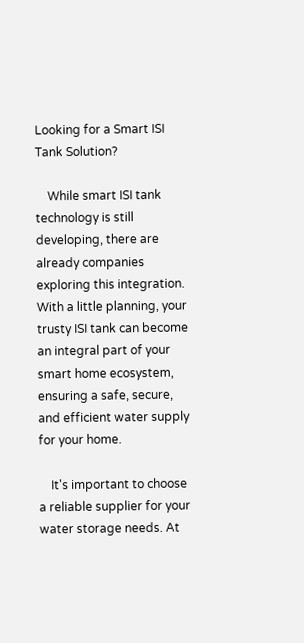Looking for a Smart ISI Tank Solution?

    While smart ISI tank technology is still developing, there are already companies exploring this integration. With a little planning, your trusty ISI tank can become an integral part of your smart home ecosystem, ensuring a safe, secure, and efficient water supply for your home.

    It's important to choose a reliable supplier for your water storage needs. At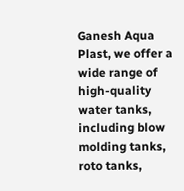Ganesh Aqua Plast, we offer a wide range of high-quality water tanks, including blow molding tanks, roto tanks,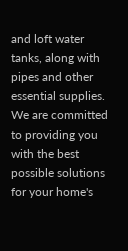and loft water tanks, along with pipes and other essential supplies. We are committed to providing you with the best possible solutions for your home's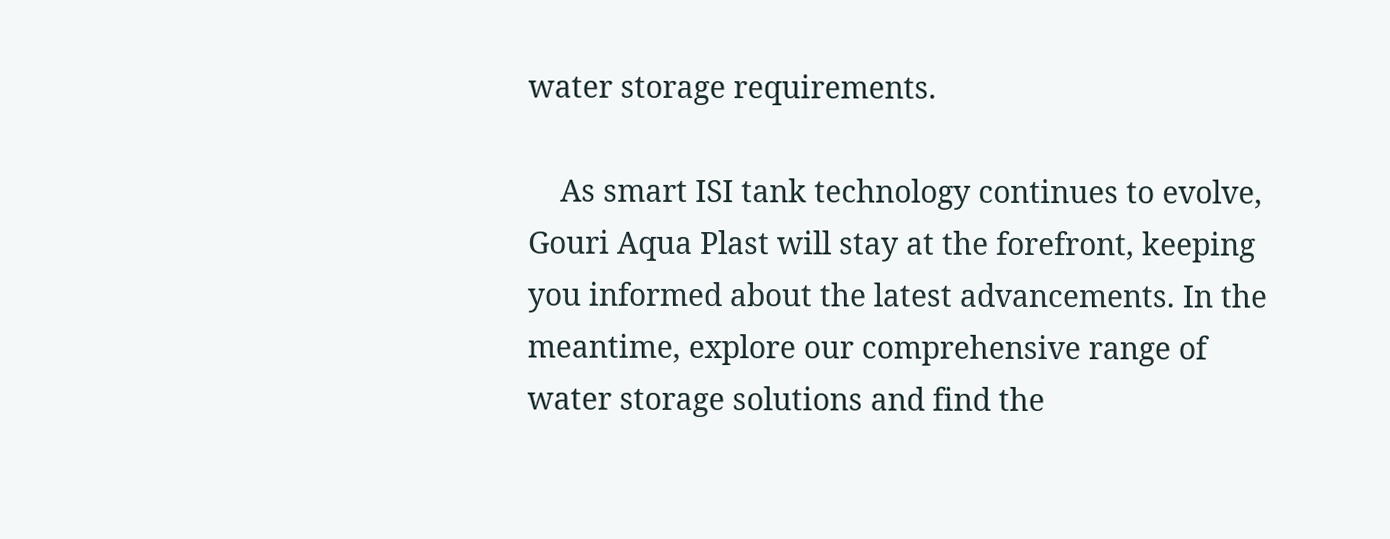water storage requirements.

    As smart ISI tank technology continues to evolve, Gouri Aqua Plast will stay at the forefront, keeping you informed about the latest advancements. In the meantime, explore our comprehensive range of water storage solutions and find the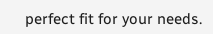perfect fit for your needs.